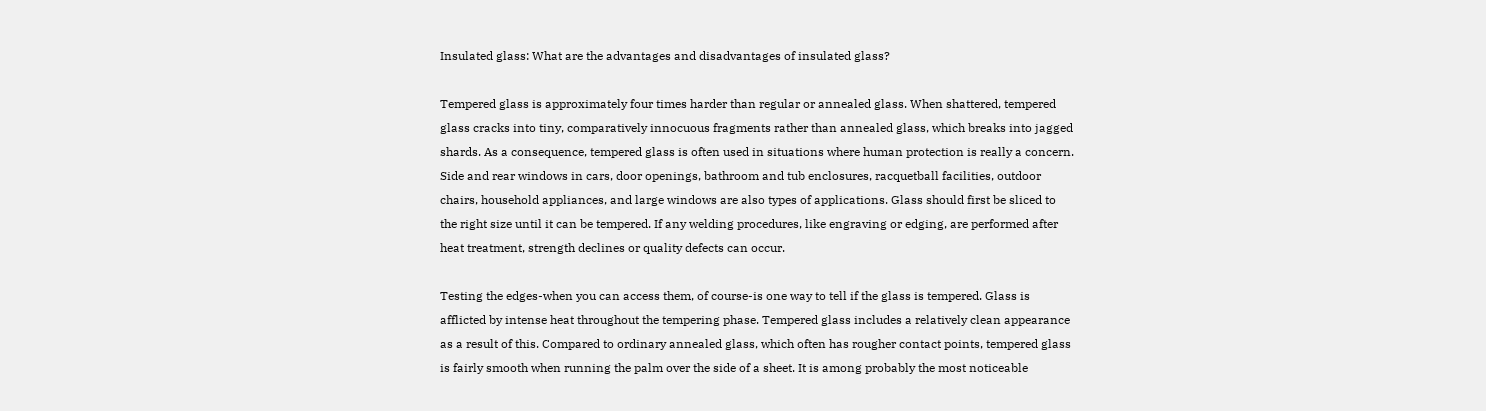Insulated glass: What are the advantages and disadvantages of insulated glass?

Tempered glass is approximately four times harder than regular or annealed glass. When shattered, tempered glass cracks into tiny, comparatively innocuous fragments rather than annealed glass, which breaks into jagged shards. As a consequence, tempered glass is often used in situations where human protection is really a concern. Side and rear windows in cars, door openings, bathroom and tub enclosures, racquetball facilities, outdoor chairs, household appliances, and large windows are also types of applications. Glass should first be sliced to the right size until it can be tempered. If any welding procedures, like engraving or edging, are performed after heat treatment, strength declines or quality defects can occur.

Testing the edges-when you can access them, of course-is one way to tell if the glass is tempered. Glass is afflicted by intense heat throughout the tempering phase. Tempered glass includes a relatively clean appearance as a result of this. Compared to ordinary annealed glass, which often has rougher contact points, tempered glass is fairly smooth when running the palm over the side of a sheet. It is among probably the most noticeable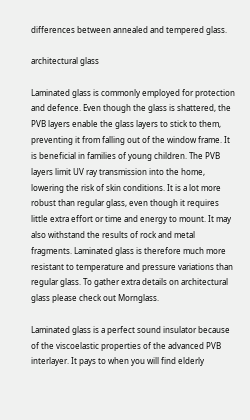differences between annealed and tempered glass.

architectural glass

Laminated glass is commonly employed for protection and defence. Even though the glass is shattered, the PVB layers enable the glass layers to stick to them, preventing it from falling out of the window frame. It is beneficial in families of young children. The PVB layers limit UV ray transmission into the home, lowering the risk of skin conditions. It is a lot more robust than regular glass, even though it requires little extra effort or time and energy to mount. It may also withstand the results of rock and metal fragments. Laminated glass is therefore much more resistant to temperature and pressure variations than regular glass. To gather extra details on architectural glass please check out Mornglass.

Laminated glass is a perfect sound insulator because of the viscoelastic properties of the advanced PVB interlayer. It pays to when you will find elderly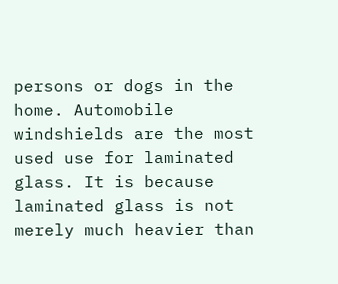persons or dogs in the home. Automobile windshields are the most used use for laminated glass. It is because laminated glass is not merely much heavier than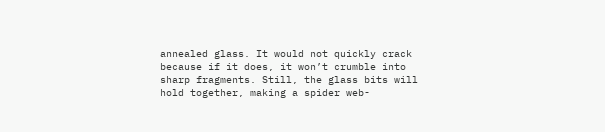annealed glass. It would not quickly crack because if it does, it won’t crumble into sharp fragments. Still, the glass bits will hold together, making a spider web-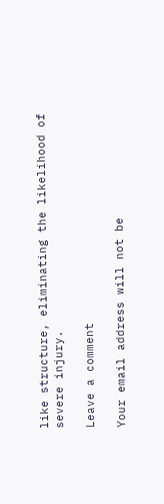like structure, eliminating the likelihood of severe injury.

Leave a comment

Your email address will not be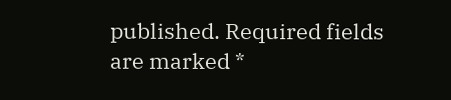published. Required fields are marked *